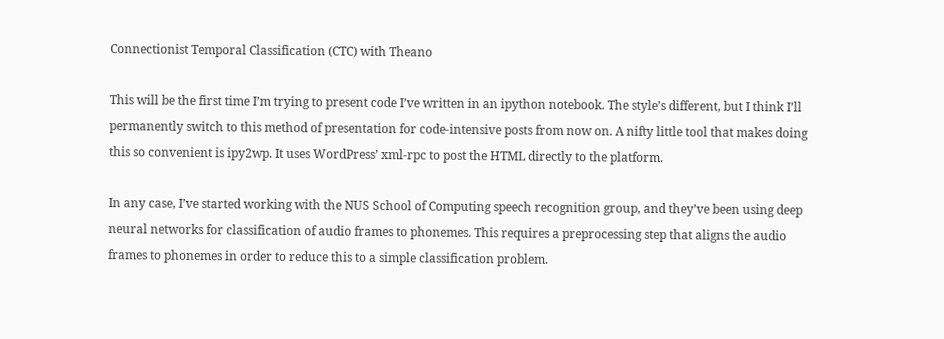Connectionist Temporal Classification (CTC) with Theano

This will be the first time I’m trying to present code I’ve written in an ipython notebook. The style’s different, but I think I’ll permanently switch to this method of presentation for code-intensive posts from now on. A nifty little tool that makes doing this so convenient is ipy2wp. It uses WordPress’ xml-rpc to post the HTML directly to the platform.

In any case, I’ve started working with the NUS School of Computing speech recognition group, and they’ve been using deep neural networks for classification of audio frames to phonemes. This requires a preprocessing step that aligns the audio frames to phonemes in order to reduce this to a simple classification problem.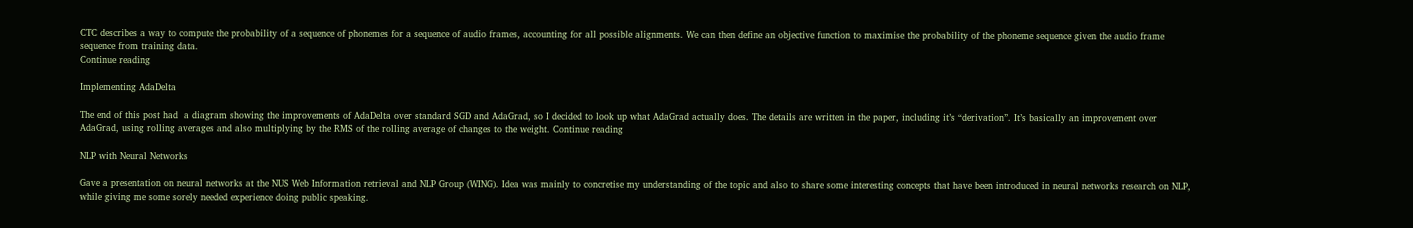CTC describes a way to compute the probability of a sequence of phonemes for a sequence of audio frames, accounting for all possible alignments. We can then define an objective function to maximise the probability of the phoneme sequence given the audio frame sequence from training data.
Continue reading

Implementing AdaDelta

The end of this post had  a diagram showing the improvements of AdaDelta over standard SGD and AdaGrad, so I decided to look up what AdaGrad actually does. The details are written in the paper, including it’s “derivation”. It’s basically an improvement over AdaGrad, using rolling averages and also multiplying by the RMS of the rolling average of changes to the weight. Continue reading

NLP with Neural Networks

Gave a presentation on neural networks at the NUS Web Information retrieval and NLP Group (WING). Idea was mainly to concretise my understanding of the topic and also to share some interesting concepts that have been introduced in neural networks research on NLP, while giving me some sorely needed experience doing public speaking.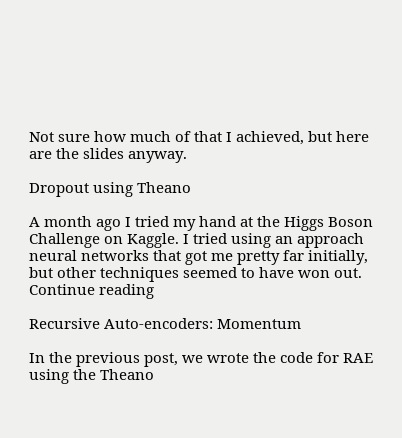Not sure how much of that I achieved, but here are the slides anyway.

Dropout using Theano

A month ago I tried my hand at the Higgs Boson Challenge on Kaggle. I tried using an approach neural networks that got me pretty far initially, but other techniques seemed to have won out.
Continue reading

Recursive Auto-encoders: Momentum

In the previous post, we wrote the code for RAE using the Theano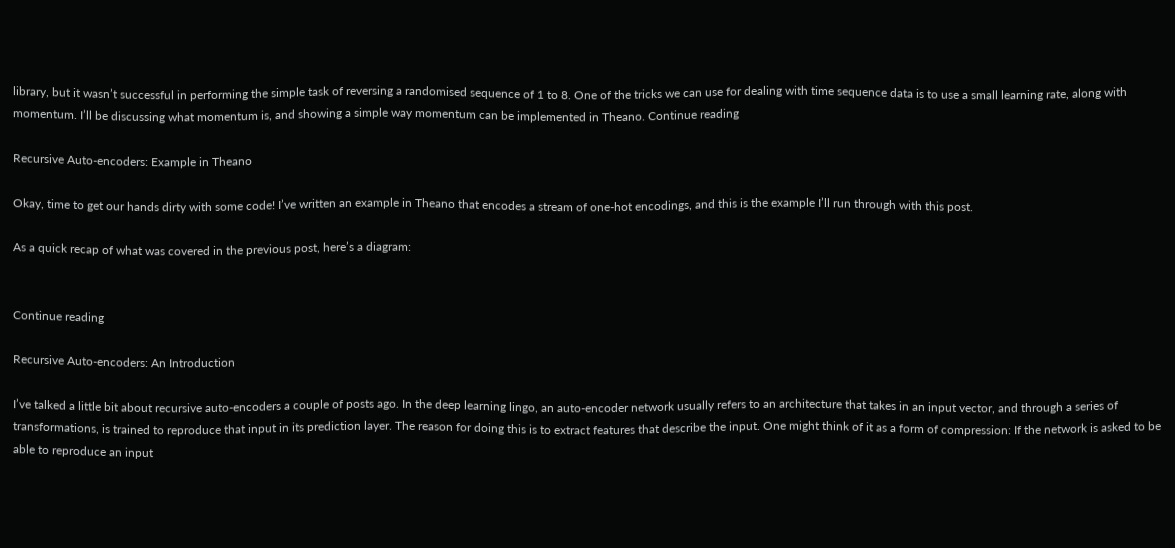library, but it wasn’t successful in performing the simple task of reversing a randomised sequence of 1 to 8. One of the tricks we can use for dealing with time sequence data is to use a small learning rate, along with momentum. I’ll be discussing what momentum is, and showing a simple way momentum can be implemented in Theano. Continue reading

Recursive Auto-encoders: Example in Theano

Okay, time to get our hands dirty with some code! I’ve written an example in Theano that encodes a stream of one-hot encodings, and this is the example I’ll run through with this post.

As a quick recap of what was covered in the previous post, here’s a diagram:


Continue reading

Recursive Auto-encoders: An Introduction

I’ve talked a little bit about recursive auto-encoders a couple of posts ago. In the deep learning lingo, an auto-encoder network usually refers to an architecture that takes in an input vector, and through a series of transformations, is trained to reproduce that input in its prediction layer. The reason for doing this is to extract features that describe the input. One might think of it as a form of compression: If the network is asked to be able to reproduce an input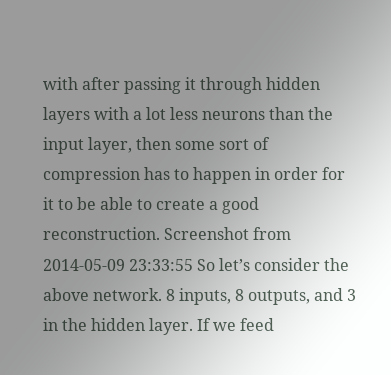with after passing it through hidden layers with a lot less neurons than the input layer, then some sort of compression has to happen in order for it to be able to create a good reconstruction. Screenshot from 2014-05-09 23:33:55 So let’s consider the above network. 8 inputs, 8 outputs, and 3 in the hidden layer. If we feed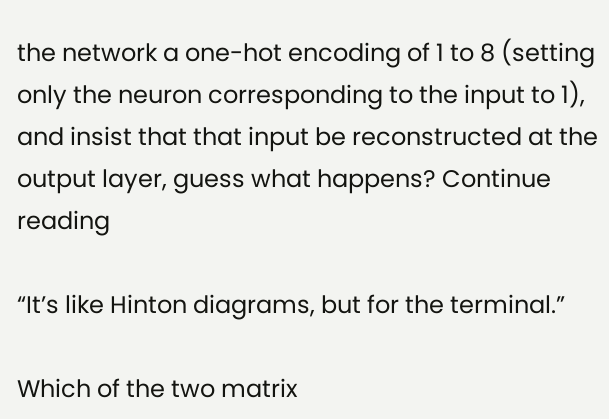the network a one-hot encoding of 1 to 8 (setting only the neuron corresponding to the input to 1), and insist that that input be reconstructed at the output layer, guess what happens? Continue reading

“It’s like Hinton diagrams, but for the terminal.”

Which of the two matrix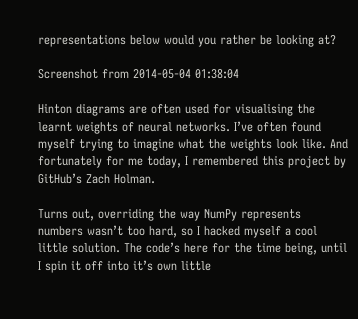representations below would you rather be looking at?

Screenshot from 2014-05-04 01:38:04

Hinton diagrams are often used for visualising the learnt weights of neural networks. I’ve often found myself trying to imagine what the weights look like. And fortunately for me today, I remembered this project by GitHub’s Zach Holman.

Turns out, overriding the way NumPy represents numbers wasn’t too hard, so I hacked myself a cool little solution. The code’s here for the time being, until I spin it off into it’s own little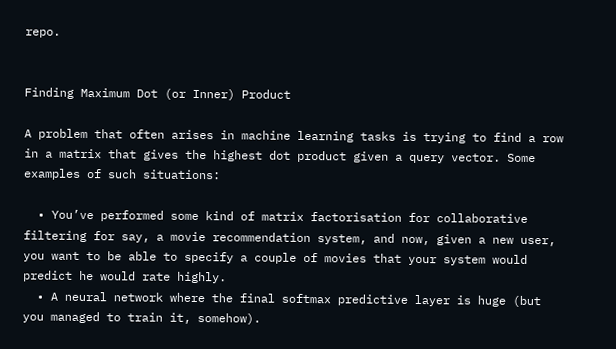repo.


Finding Maximum Dot (or Inner) Product

A problem that often arises in machine learning tasks is trying to find a row in a matrix that gives the highest dot product given a query vector. Some examples of such situations:

  • You’ve performed some kind of matrix factorisation for collaborative filtering for say, a movie recommendation system, and now, given a new user, you want to be able to specify a couple of movies that your system would predict he would rate highly.
  • A neural network where the final softmax predictive layer is huge (but you managed to train it, somehow).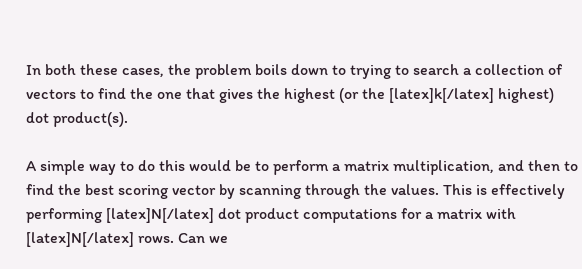In both these cases, the problem boils down to trying to search a collection of vectors to find the one that gives the highest (or the [latex]k[/latex] highest) dot product(s).

A simple way to do this would be to perform a matrix multiplication, and then to find the best scoring vector by scanning through the values. This is effectively performing [latex]N[/latex] dot product computations for a matrix with [latex]N[/latex] rows. Can we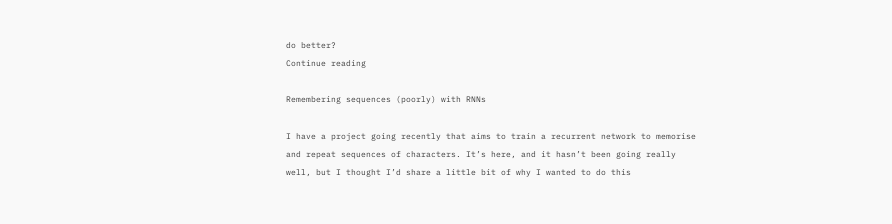do better?
Continue reading

Remembering sequences (poorly) with RNNs

I have a project going recently that aims to train a recurrent network to memorise and repeat sequences of characters. It’s here, and it hasn’t been going really well, but I thought I’d share a little bit of why I wanted to do this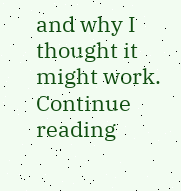and why I thought it might work. Continue reading